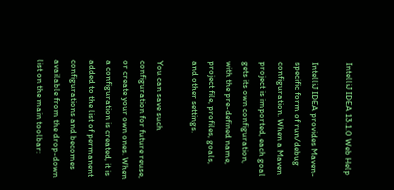IntelliJ IDEA 13.1.0 Web Help

IntelliJ IDEA provides Maven-specific form of run/debug configuration. When a Maven project is imported, each goal gets its own configuration, with the pre-defined name, project file, profiles, goals, and other settings.

You can save such configuration for future reuse, or create your own ones. When a configuration is created, it is added to the list of permanent configurations and becomes available from the drop-down list on the main toolbar: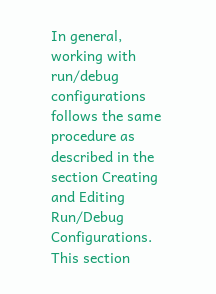In general, working with run/debug configurations follows the same procedure as described in the section Creating and Editing Run/Debug Configurations. This section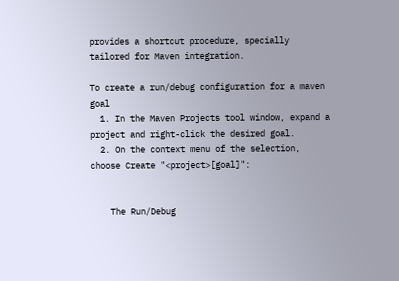provides a shortcut procedure, specially tailored for Maven integration.

To create a run/debug configuration for a maven goal
  1. In the Maven Projects tool window, expand a project and right-click the desired goal.
  2. On the context menu of the selection, choose Create "<project>[goal]":


    The Run/Debug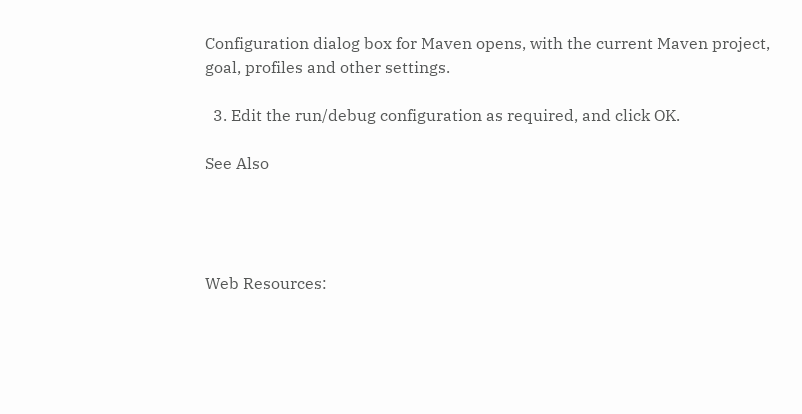Configuration dialog box for Maven opens, with the current Maven project, goal, profiles and other settings.

  3. Edit the run/debug configuration as required, and click OK.

See Also




Web Resources: